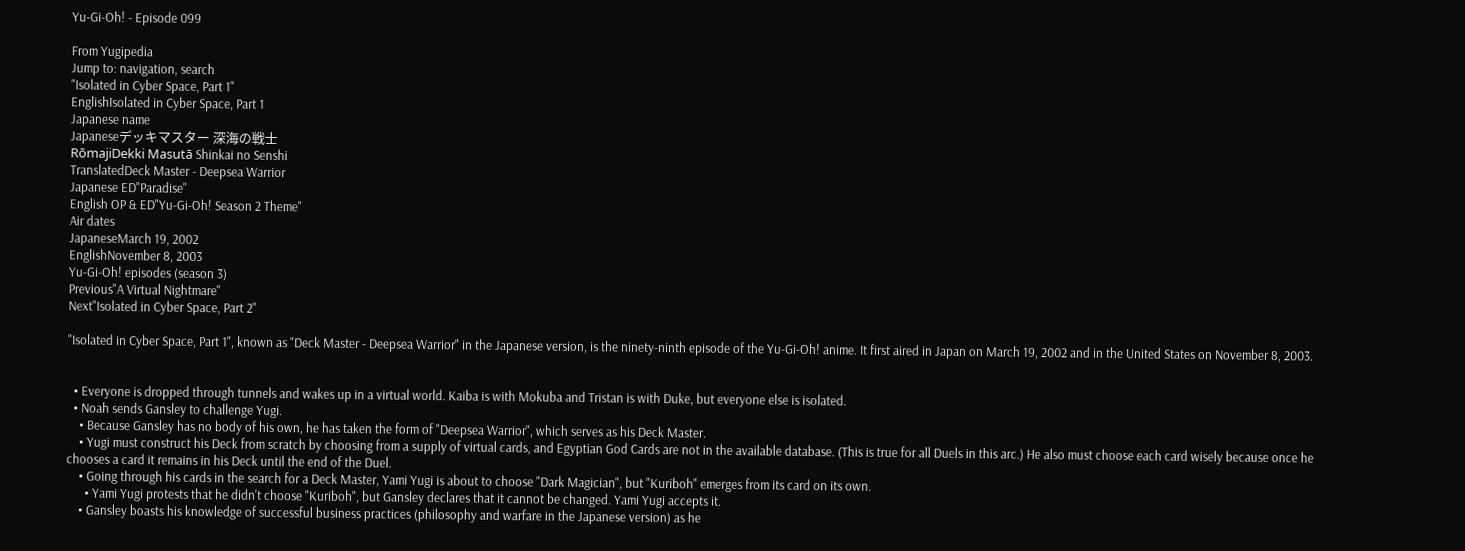Yu-Gi-Oh! - Episode 099

From Yugipedia
Jump to: navigation, search
"Isolated in Cyber Space, Part 1"
EnglishIsolated in Cyber Space, Part 1
Japanese name
Japaneseデッキマスター 深海の戦士
RōmajiDekki Masutā Shinkai no Senshi
TranslatedDeck Master - Deepsea Warrior
Japanese ED"Paradise"
English OP & ED"Yu-Gi-Oh! Season 2 Theme"
Air dates
JapaneseMarch 19, 2002
EnglishNovember 8, 2003
Yu-Gi-Oh! episodes (season 3)
Previous"A Virtual Nightmare"
Next"Isolated in Cyber Space, Part 2"

"Isolated in Cyber Space, Part 1", known as "Deck Master - Deepsea Warrior" in the Japanese version, is the ninety-ninth episode of the Yu-Gi-Oh! anime. It first aired in Japan on March 19, 2002 and in the United States on November 8, 2003.


  • Everyone is dropped through tunnels and wakes up in a virtual world. Kaiba is with Mokuba and Tristan is with Duke, but everyone else is isolated.
  • Noah sends Gansley to challenge Yugi.
    • Because Gansley has no body of his own, he has taken the form of "Deepsea Warrior", which serves as his Deck Master.
    • Yugi must construct his Deck from scratch by choosing from a supply of virtual cards, and Egyptian God Cards are not in the available database. (This is true for all Duels in this arc.) He also must choose each card wisely because once he chooses a card it remains in his Deck until the end of the Duel.
    • Going through his cards in the search for a Deck Master, Yami Yugi is about to choose "Dark Magician", but "Kuriboh" emerges from its card on its own.
      • Yami Yugi protests that he didn't choose "Kuriboh", but Gansley declares that it cannot be changed. Yami Yugi accepts it.
    • Gansley boasts his knowledge of successful business practices (philosophy and warfare in the Japanese version) as he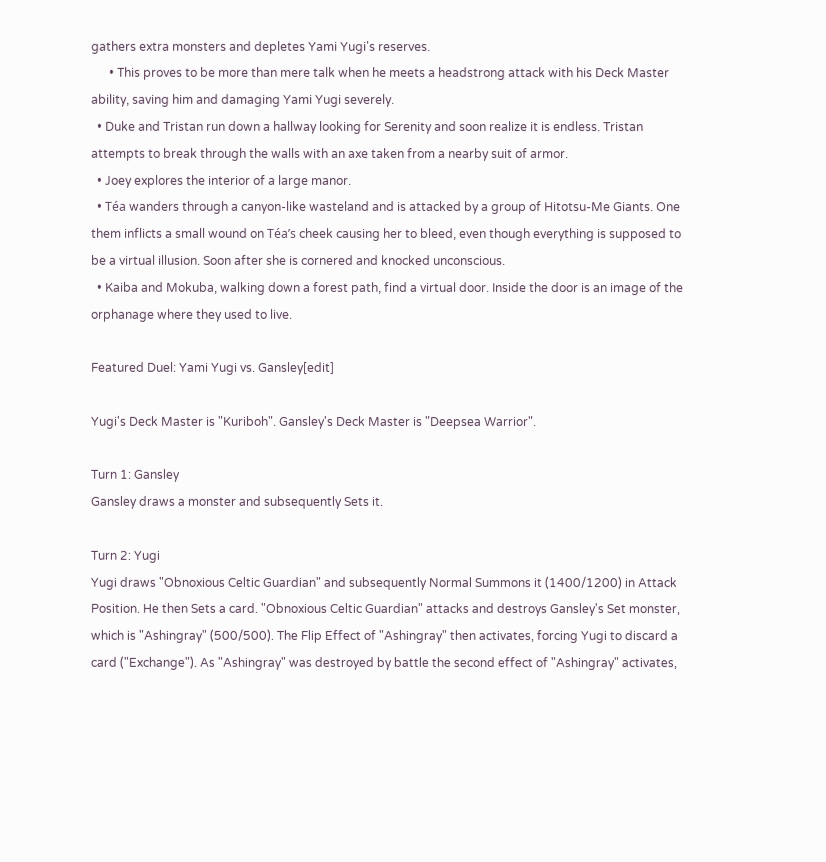gathers extra monsters and depletes Yami Yugi's reserves.
      • This proves to be more than mere talk when he meets a headstrong attack with his Deck Master ability, saving him and damaging Yami Yugi severely.
  • Duke and Tristan run down a hallway looking for Serenity and soon realize it is endless. Tristan attempts to break through the walls with an axe taken from a nearby suit of armor.
  • Joey explores the interior of a large manor.
  • Téa wanders through a canyon-like wasteland and is attacked by a group of Hitotsu-Me Giants. One them inflicts a small wound on Téa’s cheek causing her to bleed, even though everything is supposed to be a virtual illusion. Soon after she is cornered and knocked unconscious.
  • Kaiba and Mokuba, walking down a forest path, find a virtual door. Inside the door is an image of the orphanage where they used to live.

Featured Duel: Yami Yugi vs. Gansley[edit]

Yugi's Deck Master is "Kuriboh". Gansley's Deck Master is "Deepsea Warrior".

Turn 1: Gansley
Gansley draws a monster and subsequently Sets it.

Turn 2: Yugi
Yugi draws "Obnoxious Celtic Guardian" and subsequently Normal Summons it (1400/1200) in Attack Position. He then Sets a card. "Obnoxious Celtic Guardian" attacks and destroys Gansley's Set monster, which is "Ashingray" (500/500). The Flip Effect of "Ashingray" then activates, forcing Yugi to discard a card ("Exchange"). As "Ashingray" was destroyed by battle the second effect of "Ashingray" activates,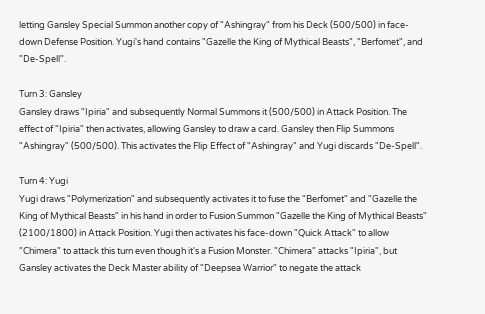letting Gansley Special Summon another copy of "Ashingray" from his Deck (500/500) in face-down Defense Position. Yugi's hand contains "Gazelle the King of Mythical Beasts", "Berfomet", and "De-Spell".

Turn 3: Gansley
Gansley draws "Ipiria" and subsequently Normal Summons it (500/500) in Attack Position. The effect of "Ipiria" then activates, allowing Gansley to draw a card. Gansley then Flip Summons "Ashingray" (500/500). This activates the Flip Effect of "Ashingray" and Yugi discards "De-Spell".

Turn 4: Yugi
Yugi draws "Polymerization" and subsequently activates it to fuse the "Berfomet" and "Gazelle the King of Mythical Beasts" in his hand in order to Fusion Summon "Gazelle the King of Mythical Beasts" (2100/1800) in Attack Position. Yugi then activates his face-down "Quick Attack" to allow "Chimera" to attack this turn even though it's a Fusion Monster. "Chimera" attacks "Ipiria", but Gansley activates the Deck Master ability of "Deepsea Warrior" to negate the attack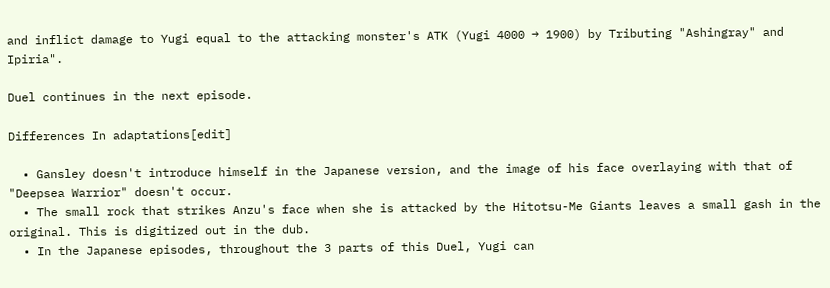and inflict damage to Yugi equal to the attacking monster's ATK (Yugi 4000 → 1900) by Tributing "Ashingray" and Ipiria".

Duel continues in the next episode.

Differences In adaptations[edit]

  • Gansley doesn't introduce himself in the Japanese version, and the image of his face overlaying with that of "Deepsea Warrior" doesn't occur.
  • The small rock that strikes Anzu's face when she is attacked by the Hitotsu-Me Giants leaves a small gash in the original. This is digitized out in the dub.
  • In the Japanese episodes, throughout the 3 parts of this Duel, Yugi can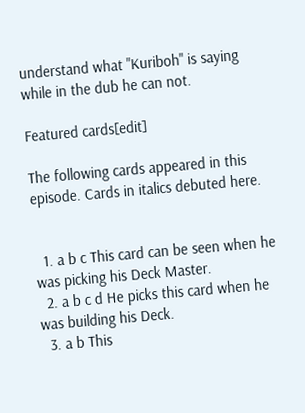understand what "Kuriboh" is saying while in the dub he can not.

Featured cards[edit]

The following cards appeared in this episode. Cards in italics debuted here.


  1. a b c This card can be seen when he was picking his Deck Master.
  2. a b c d He picks this card when he was building his Deck.
  3. a b This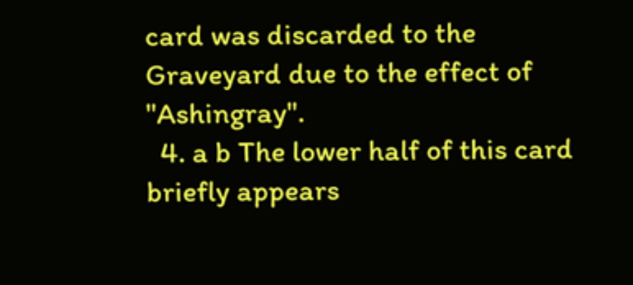card was discarded to the Graveyard due to the effect of "Ashingray".
  4. a b The lower half of this card briefly appears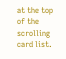at the top of the scrolling card list.